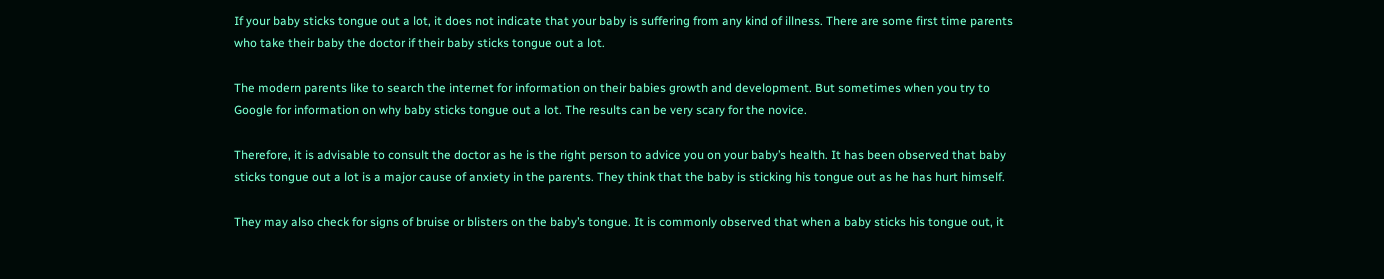If your baby sticks tongue out a lot, it does not indicate that your baby is suffering from any kind of illness. There are some first time parents who take their baby the doctor if their baby sticks tongue out a lot.

The modern parents like to search the internet for information on their babies growth and development. But sometimes when you try to Google for information on why baby sticks tongue out a lot. The results can be very scary for the novice.

Therefore, it is advisable to consult the doctor as he is the right person to advice you on your baby’s health. It has been observed that baby sticks tongue out a lot is a major cause of anxiety in the parents. They think that the baby is sticking his tongue out as he has hurt himself.

They may also check for signs of bruise or blisters on the baby’s tongue. It is commonly observed that when a baby sticks his tongue out, it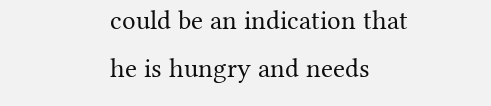could be an indication that he is hungry and needs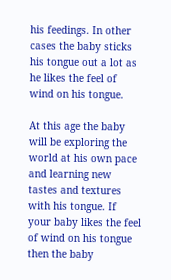his feedings. In other cases the baby sticks his tongue out a lot as he likes the feel of wind on his tongue.

At this age the baby will be exploring the world at his own pace and learning new tastes and textures with his tongue. If your baby likes the feel of wind on his tongue then the baby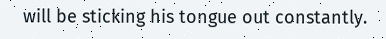will be sticking his tongue out constantly.